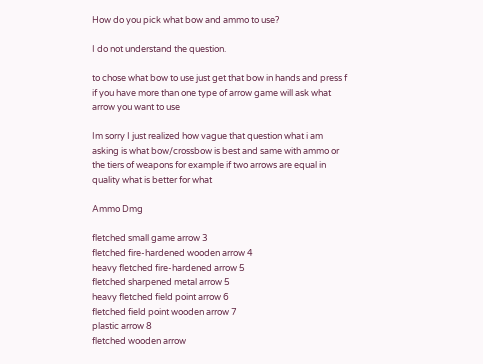How do you pick what bow and ammo to use?

I do not understand the question.

to chose what bow to use just get that bow in hands and press f if you have more than one type of arrow game will ask what arrow you want to use

Im sorry I just realized how vague that question what i am asking is what bow/crossbow is best and same with ammo or the tiers of weapons for example if two arrows are equal in quality what is better for what

Ammo Dmg

fletched small game arrow 3
fletched fire-hardened wooden arrow 4
heavy fletched fire-hardened arrow 5
fletched sharpened metal arrow 5
heavy fletched field point arrow 6
fletched field point wooden arrow 7
plastic arrow 8
fletched wooden arrow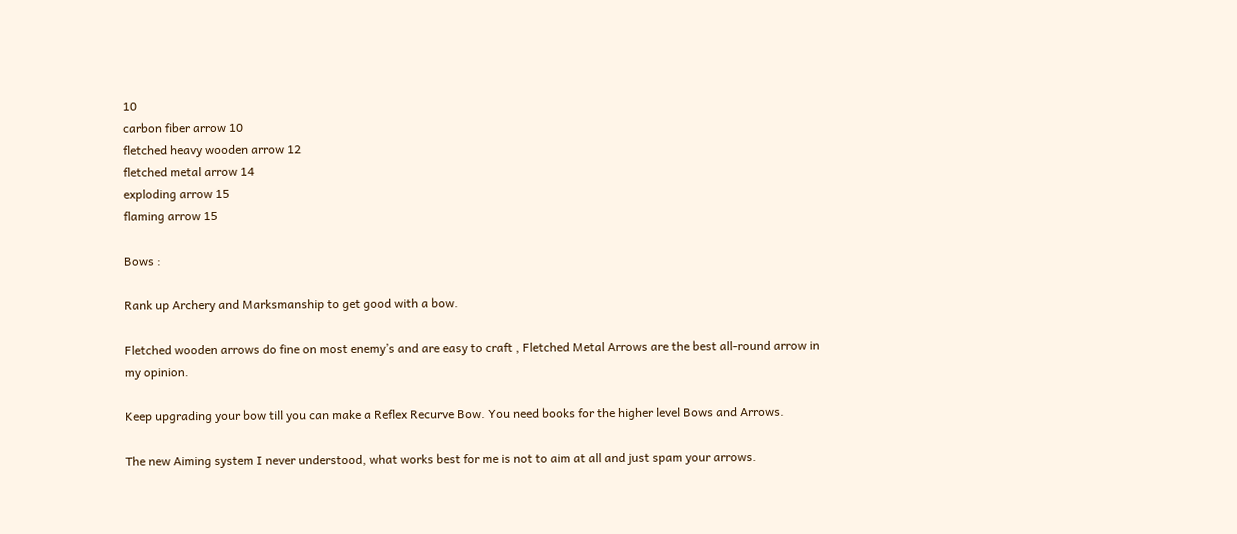10
carbon fiber arrow 10
fletched heavy wooden arrow 12
fletched metal arrow 14
exploding arrow 15
flaming arrow 15

Bows :

Rank up Archery and Marksmanship to get good with a bow.

Fletched wooden arrows do fine on most enemy’s and are easy to craft , Fletched Metal Arrows are the best all-round arrow in my opinion.

Keep upgrading your bow till you can make a Reflex Recurve Bow. You need books for the higher level Bows and Arrows.

The new Aiming system I never understood, what works best for me is not to aim at all and just spam your arrows.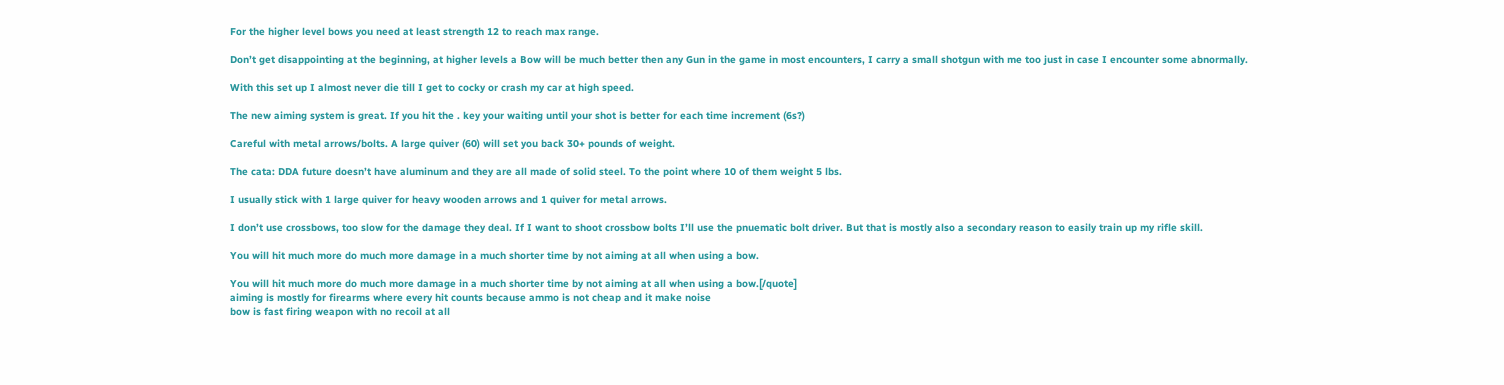For the higher level bows you need at least strength 12 to reach max range.

Don’t get disappointing at the beginning, at higher levels a Bow will be much better then any Gun in the game in most encounters, I carry a small shotgun with me too just in case I encounter some abnormally.

With this set up I almost never die till I get to cocky or crash my car at high speed.

The new aiming system is great. If you hit the . key your waiting until your shot is better for each time increment (6s?)

Careful with metal arrows/bolts. A large quiver (60) will set you back 30+ pounds of weight.

The cata: DDA future doesn’t have aluminum and they are all made of solid steel. To the point where 10 of them weight 5 lbs.

I usually stick with 1 large quiver for heavy wooden arrows and 1 quiver for metal arrows.

I don’t use crossbows, too slow for the damage they deal. If I want to shoot crossbow bolts I’ll use the pnuematic bolt driver. But that is mostly also a secondary reason to easily train up my rifle skill.

You will hit much more do much more damage in a much shorter time by not aiming at all when using a bow.

You will hit much more do much more damage in a much shorter time by not aiming at all when using a bow.[/quote]
aiming is mostly for firearms where every hit counts because ammo is not cheap and it make noise
bow is fast firing weapon with no recoil at all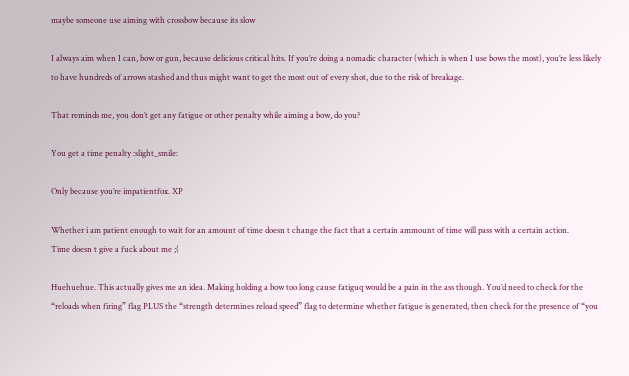maybe someone use aiming with crossbow because its slow

I always aim when I can, bow or gun, because delicious critical hits. If you’re doing a nomadic character (which is when I use bows the most), you’re less likely to have hundreds of arrows stashed and thus might want to get the most out of every shot, due to the risk of breakage.

That reminds me, you don’t get any fatigue or other penalty while aiming a bow, do you?

You get a time penalty :slight_smile:

Only because you’re impatientfox. XP

Whether i am patient enough to wait for an amount of time doesn t change the fact that a certain ammount of time will pass with a certain action.
Time doesn t give a fuck about me ;(

Huehuehue. This actually gives me an idea. Making holding a bow too long cause fatiguq would be a pain in the ass though. You’d need to check for the “reloads when firing” flag PLUS the “strength determines reload speed” flag to determine whether fatigue is generated, then check for the presence of “you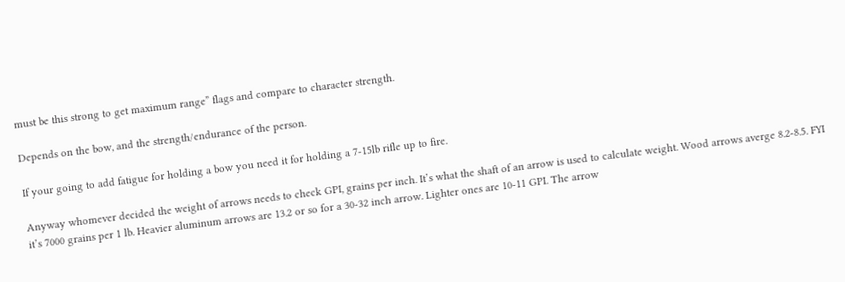must be this strong to get maximum range” flags and compare to character strength.

Depends on the bow, and the strength/endurance of the person.

If your going to add fatigue for holding a bow you need it for holding a 7-15lb rifle up to fire.

Anyway whomever decided the weight of arrows needs to check GPI, grains per inch. It’s what the shaft of an arrow is used to calculate weight. Wood arrows averge 8.2-8.5. FYI it’s 7000 grains per 1 lb. Heavier aluminum arrows are 13.2 or so for a 30-32 inch arrow. Lighter ones are 10-11 GPI. The arrow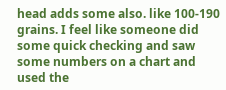head adds some also. like 100-190 grains. I feel like someone did some quick checking and saw some numbers on a chart and used the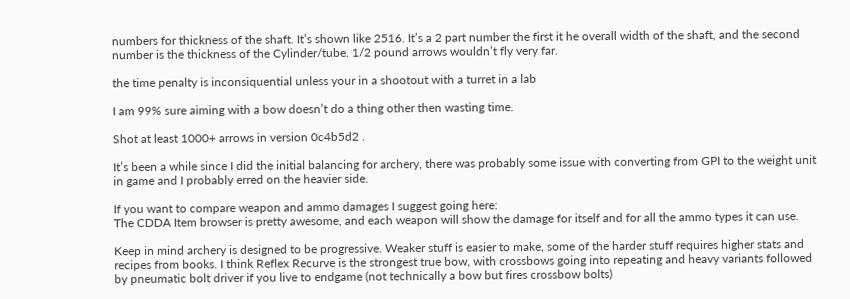numbers for thickness of the shaft. It’s shown like 2516. It’s a 2 part number the first it he overall width of the shaft, and the second number is the thickness of the Cylinder/tube. 1/2 pound arrows wouldn’t fly very far.

the time penalty is inconsiquential unless your in a shootout with a turret in a lab

I am 99% sure aiming with a bow doesn’t do a thing other then wasting time.

Shot at least 1000+ arrows in version 0c4b5d2 .

It’s been a while since I did the initial balancing for archery, there was probably some issue with converting from GPI to the weight unit in game and I probably erred on the heavier side.

If you want to compare weapon and ammo damages I suggest going here:
The CDDA Item browser is pretty awesome, and each weapon will show the damage for itself and for all the ammo types it can use.

Keep in mind archery is designed to be progressive. Weaker stuff is easier to make, some of the harder stuff requires higher stats and recipes from books. I think Reflex Recurve is the strongest true bow, with crossbows going into repeating and heavy variants followed by pneumatic bolt driver if you live to endgame (not technically a bow but fires crossbow bolts)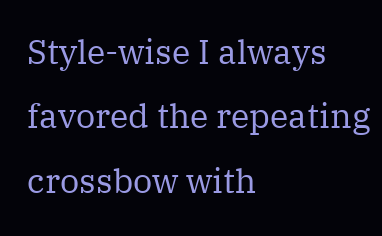Style-wise I always favored the repeating crossbow with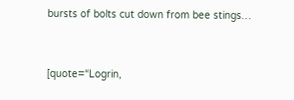bursts of bolts cut down from bee stings…


[quote=“Logrin,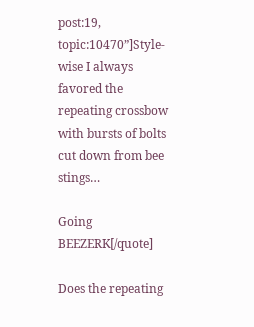post:19, topic:10470”]Style-wise I always favored the repeating crossbow with bursts of bolts cut down from bee stings…

Going BEEZERK[/quote]

Does the repeating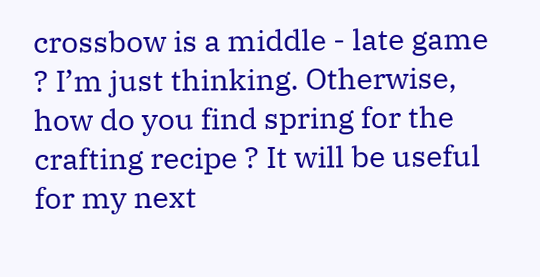crossbow is a middle - late game ? I’m just thinking. Otherwise, how do you find spring for the crafting recipe ? It will be useful for my next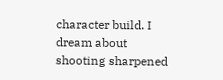character build. I dream about shooting sharpened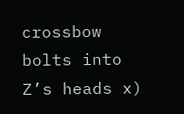crossbow bolts into Z’s heads x)